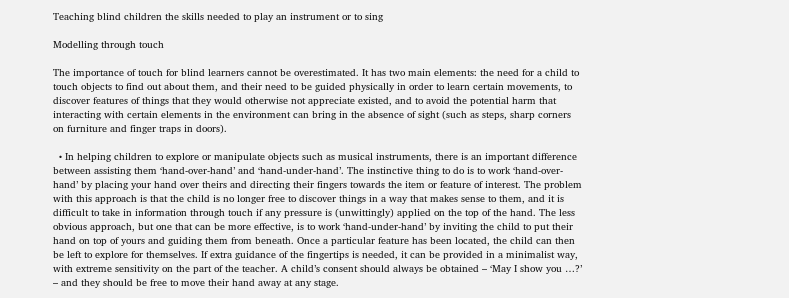Teaching blind children the skills needed to play an instrument or to sing

Modelling through touch

The importance of touch for blind learners cannot be overestimated. It has two main elements: the need for a child to touch objects to find out about them, and their need to be guided physically in order to learn certain movements, to discover features of things that they would otherwise not appreciate existed, and to avoid the potential harm that interacting with certain elements in the environment can bring in the absence of sight (such as steps, sharp corners on furniture and finger traps in doors).

  • In helping children to explore or manipulate objects such as musical instruments, there is an important difference between assisting them ‘hand-over-hand’ and ‘hand-under-hand’. The instinctive thing to do is to work ‘hand-over-hand’ by placing your hand over theirs and directing their fingers towards the item or feature of interest. The problem with this approach is that the child is no longer free to discover things in a way that makes sense to them, and it is difficult to take in information through touch if any pressure is (unwittingly) applied on the top of the hand. The less obvious approach, but one that can be more effective, is to work ‘hand-under-hand’ by inviting the child to put their hand on top of yours and guiding them from beneath. Once a particular feature has been located, the child can then be left to explore for themselves. If extra guidance of the fingertips is needed, it can be provided in a minimalist way, with extreme sensitivity on the part of the teacher. A child’s consent should always be obtained – ‘May I show you …?’ – and they should be free to move their hand away at any stage.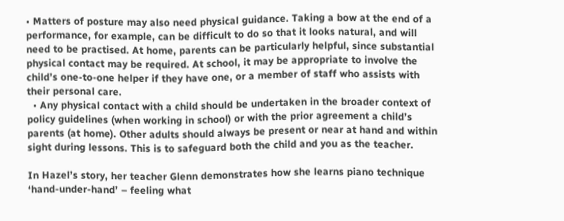• Matters of posture may also need physical guidance. Taking a bow at the end of a performance, for example, can be difficult to do so that it looks natural, and will need to be practised. At home, parents can be particularly helpful, since substantial physical contact may be required. At school, it may be appropriate to involve the child’s one-to-one helper if they have one, or a member of staff who assists with their personal care.
  • Any physical contact with a child should be undertaken in the broader context of policy guidelines (when working in school) or with the prior agreement a child’s parents (at home). Other adults should always be present or near at hand and within sight during lessons. This is to safeguard both the child and you as the teacher.

In Hazel’s story, her teacher Glenn demonstrates how she learns piano technique ‘hand-under-hand’ – feeling what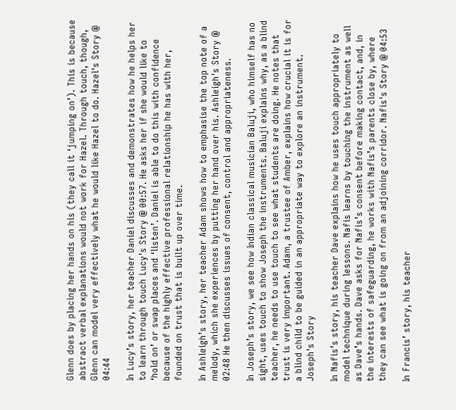Glenn does by placing her hands on his (they call it ‘jumping on’). This is because abstract verbal explanations would not work for Hazel. Through touch, though, Glenn can model very effectively what he would like Hazel to do. Hazel's Story @ 04:44

In Lucy’s story, her teacher Daniel discusses and demonstrates how he helps her to learn through touch Lucy's Story @ 00:57. He asks her if she would like to ‘hold on’ or swap places and ‘listen’. Daniel is able to do this with confidence because of the highly effective professional relationship he has with her, founded on trust that is built up over time.

In Ashleigh’s story, her teacher Adam shows how to emphasise the top note of a melody, which she experiences by putting her hand over his. Ashleigh's Story @ 02:48 He then discusses issues of consent, control and appropriateness.

In Joseph’s story, we see how Indian classical musician Baluji, who himself has no sight, uses touch to show Joseph the instruments. Baluji explains why, as a blind teacher, he needs to use touch to see what students are doing. He notes that trust is very important. Adam, a trustee of Amber, explains how crucial it is for a blind child to be guided in an appropriate way to explore an instrument. Joseph's Story

In Nafis’s story, his teacher Dave explains how he uses touch appropriately to model technique during lessons. Nafis learns by touching the instrument as well as Dave’s hands. Dave asks for Nafis’s consent before making contact, and, in the interests of safeguarding, he works with Nafis’s parents close by, where they can see what is going on from an adjoining corridor. Nafis's Story @ 04:53

In Francis’ story, his teacher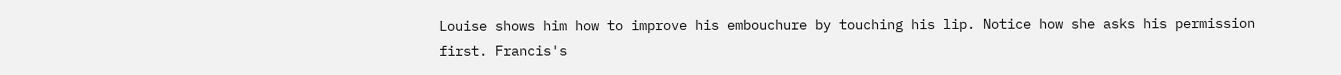Louise shows him how to improve his embouchure by touching his lip. Notice how she asks his permission first. Francis's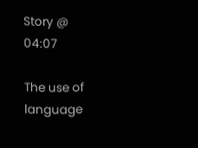Story @ 04:07

The use of language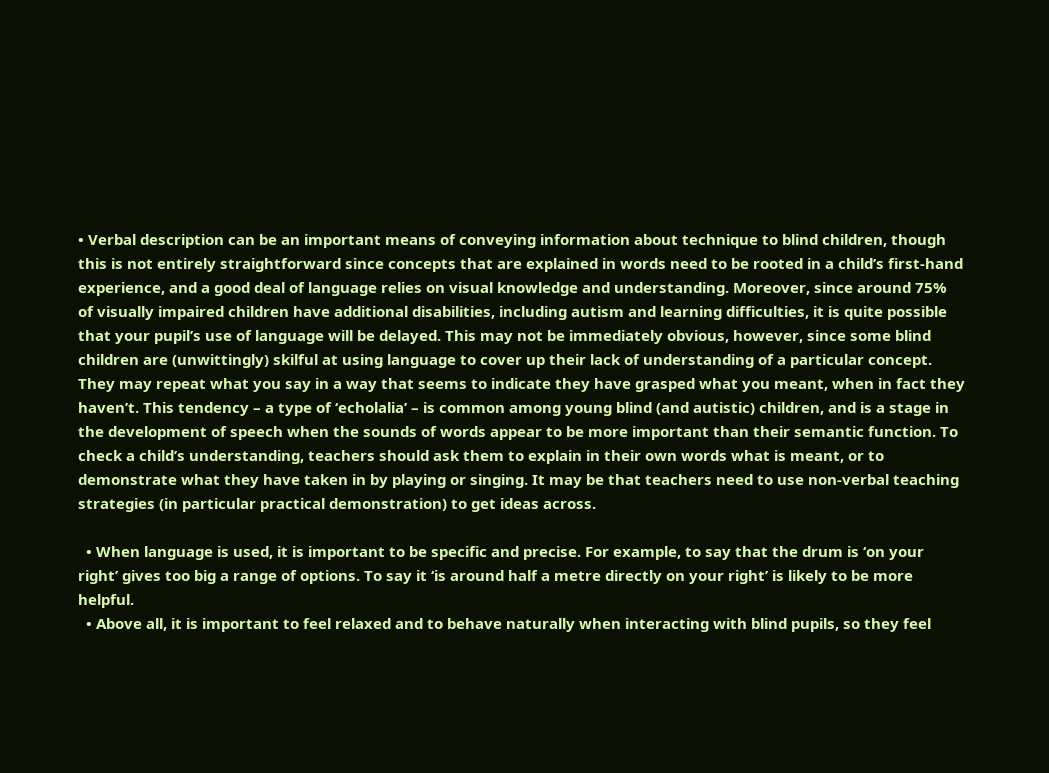• Verbal description can be an important means of conveying information about technique to blind children, though this is not entirely straightforward since concepts that are explained in words need to be rooted in a child’s first-hand experience, and a good deal of language relies on visual knowledge and understanding. Moreover, since around 75% of visually impaired children have additional disabilities, including autism and learning difficulties, it is quite possible that your pupil’s use of language will be delayed. This may not be immediately obvious, however, since some blind children are (unwittingly) skilful at using language to cover up their lack of understanding of a particular concept. They may repeat what you say in a way that seems to indicate they have grasped what you meant, when in fact they haven’t. This tendency – a type of ‘echolalia’ – is common among young blind (and autistic) children, and is a stage in the development of speech when the sounds of words appear to be more important than their semantic function. To check a child’s understanding, teachers should ask them to explain in their own words what is meant, or to demonstrate what they have taken in by playing or singing. It may be that teachers need to use non-verbal teaching strategies (in particular practical demonstration) to get ideas across.

  • When language is used, it is important to be specific and precise. For example, to say that the drum is ‘on your right’ gives too big a range of options. To say it ‘is around half a metre directly on your right’ is likely to be more helpful.
  • Above all, it is important to feel relaxed and to behave naturally when interacting with blind pupils, so they feel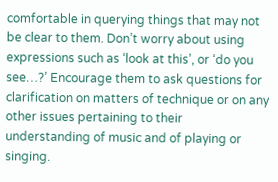comfortable in querying things that may not be clear to them. Don’t worry about using expressions such as ‘look at this’, or ‘do you see…?’ Encourage them to ask questions for clarification on matters of technique or on any other issues pertaining to their understanding of music and of playing or singing.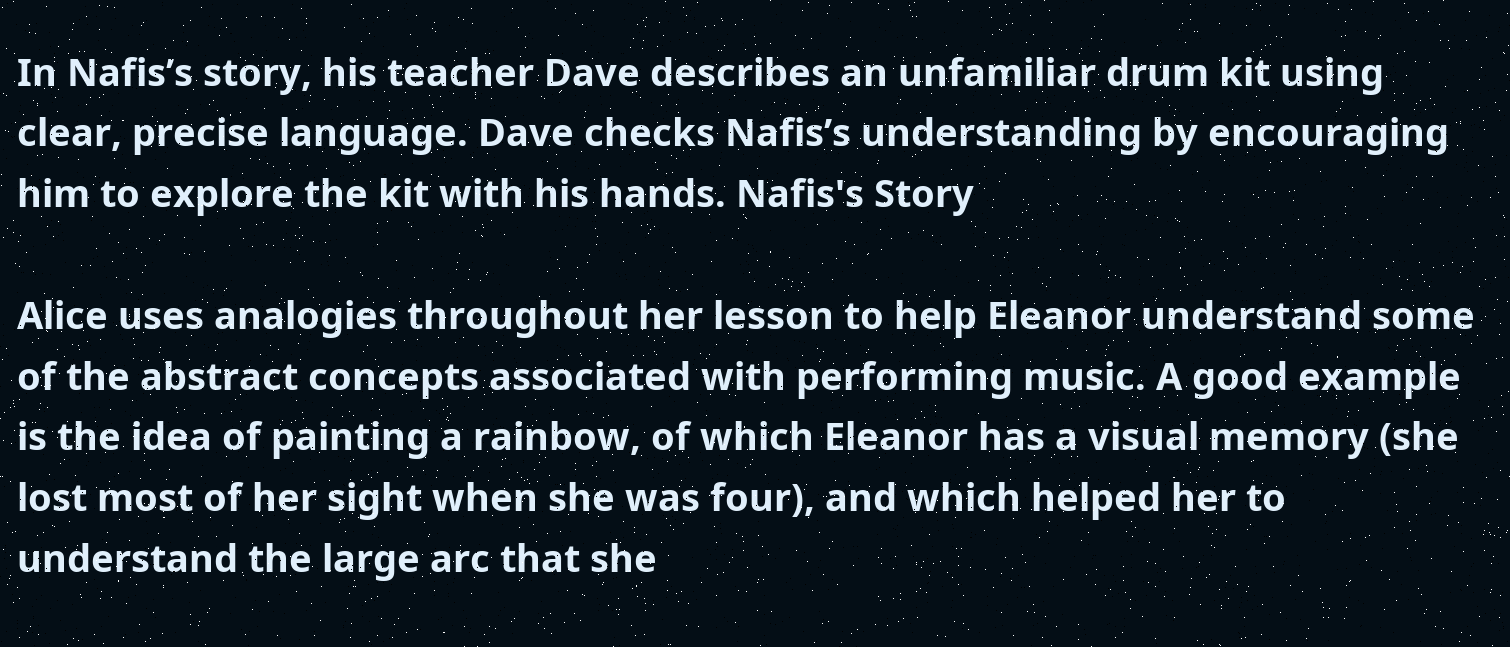In Nafis’s story, his teacher Dave describes an unfamiliar drum kit using clear, precise language. Dave checks Nafis’s understanding by encouraging him to explore the kit with his hands. Nafis's Story

Alice uses analogies throughout her lesson to help Eleanor understand some of the abstract concepts associated with performing music. A good example is the idea of painting a rainbow, of which Eleanor has a visual memory (she lost most of her sight when she was four), and which helped her to understand the large arc that she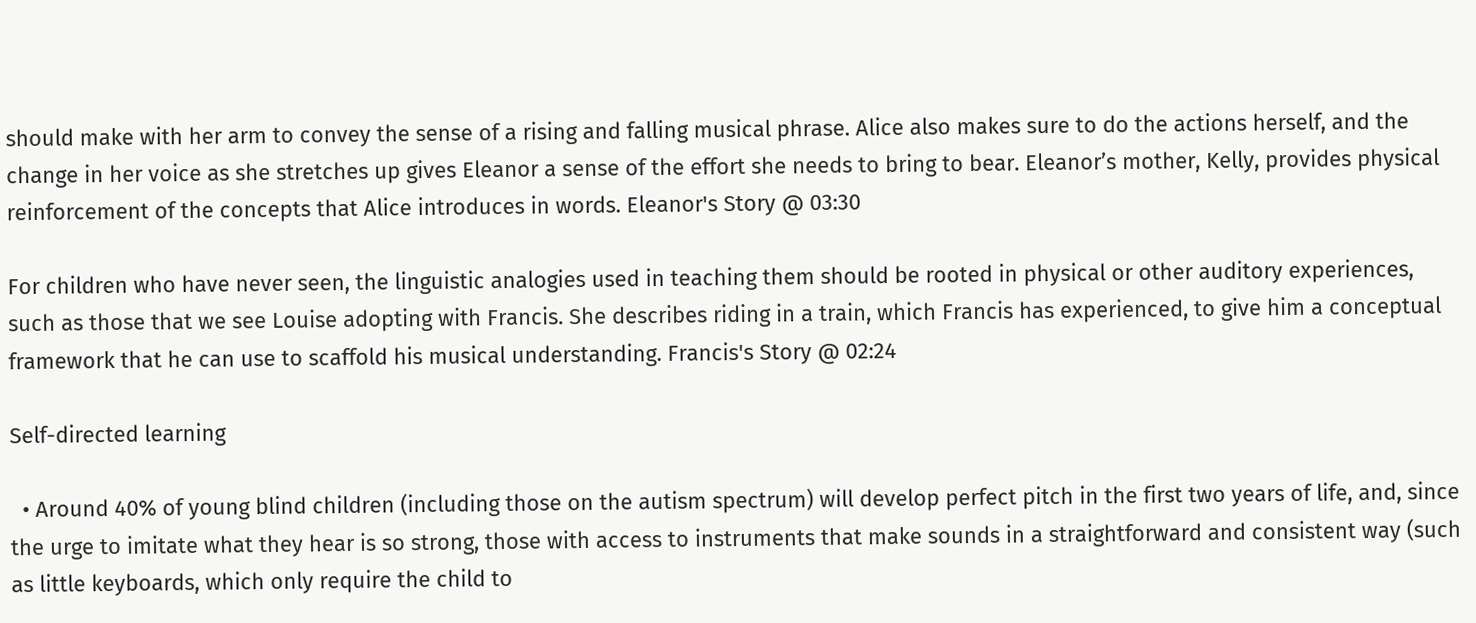should make with her arm to convey the sense of a rising and falling musical phrase. Alice also makes sure to do the actions herself, and the change in her voice as she stretches up gives Eleanor a sense of the effort she needs to bring to bear. Eleanor’s mother, Kelly, provides physical reinforcement of the concepts that Alice introduces in words. Eleanor's Story @ 03:30

For children who have never seen, the linguistic analogies used in teaching them should be rooted in physical or other auditory experiences, such as those that we see Louise adopting with Francis. She describes riding in a train, which Francis has experienced, to give him a conceptual framework that he can use to scaffold his musical understanding. Francis's Story @ 02:24

Self-directed learning

  • Around 40% of young blind children (including those on the autism spectrum) will develop perfect pitch in the first two years of life, and, since the urge to imitate what they hear is so strong, those with access to instruments that make sounds in a straightforward and consistent way (such as little keyboards, which only require the child to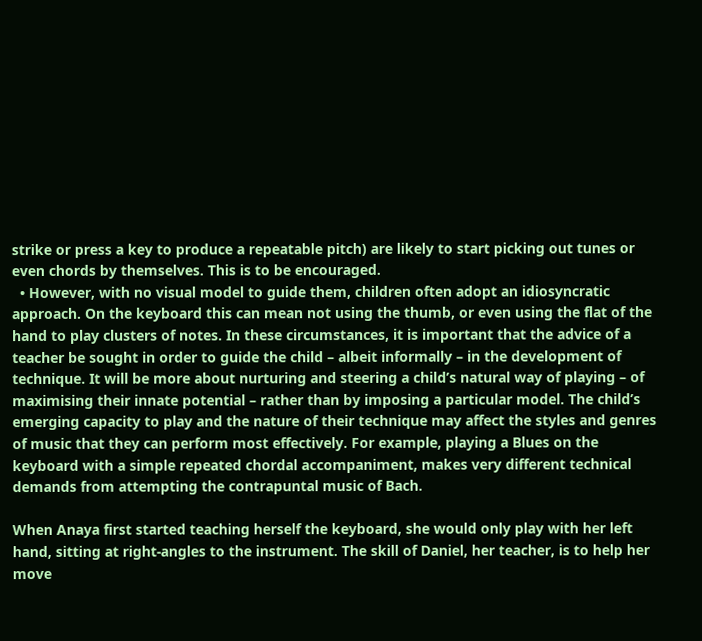strike or press a key to produce a repeatable pitch) are likely to start picking out tunes or even chords by themselves. This is to be encouraged.
  • However, with no visual model to guide them, children often adopt an idiosyncratic approach. On the keyboard this can mean not using the thumb, or even using the flat of the hand to play clusters of notes. In these circumstances, it is important that the advice of a teacher be sought in order to guide the child – albeit informally – in the development of technique. It will be more about nurturing and steering a child’s natural way of playing – of maximising their innate potential – rather than by imposing a particular model. The child’s emerging capacity to play and the nature of their technique may affect the styles and genres of music that they can perform most effectively. For example, playing a Blues on the keyboard with a simple repeated chordal accompaniment, makes very different technical demands from attempting the contrapuntal music of Bach.

When Anaya first started teaching herself the keyboard, she would only play with her left hand, sitting at right-angles to the instrument. The skill of Daniel, her teacher, is to help her move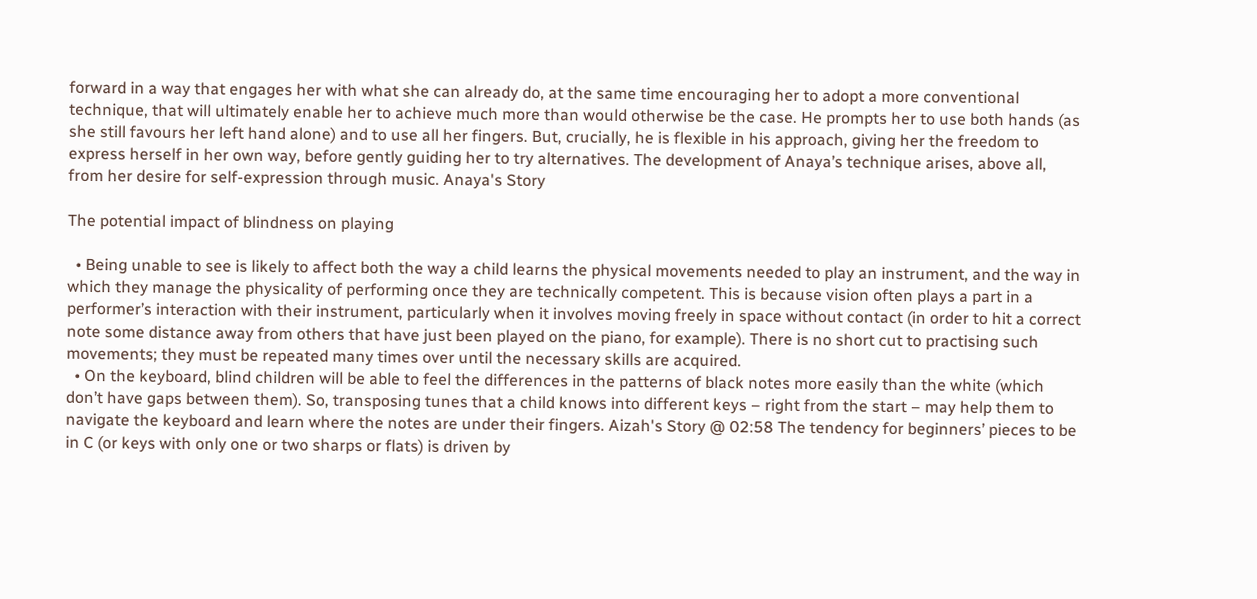forward in a way that engages her with what she can already do, at the same time encouraging her to adopt a more conventional technique, that will ultimately enable her to achieve much more than would otherwise be the case. He prompts her to use both hands (as she still favours her left hand alone) and to use all her fingers. But, crucially, he is flexible in his approach, giving her the freedom to express herself in her own way, before gently guiding her to try alternatives. The development of Anaya’s technique arises, above all, from her desire for self-expression through music. Anaya's Story

The potential impact of blindness on playing

  • Being unable to see is likely to affect both the way a child learns the physical movements needed to play an instrument, and the way in which they manage the physicality of performing once they are technically competent. This is because vision often plays a part in a performer’s interaction with their instrument, particularly when it involves moving freely in space without contact (in order to hit a correct note some distance away from others that have just been played on the piano, for example). There is no short cut to practising such movements; they must be repeated many times over until the necessary skills are acquired.
  • On the keyboard, blind children will be able to feel the differences in the patterns of black notes more easily than the white (which don’t have gaps between them). So, transposing tunes that a child knows into different keys – right from the start – may help them to navigate the keyboard and learn where the notes are under their fingers. Aizah's Story @ 02:58 The tendency for beginners’ pieces to be in C (or keys with only one or two sharps or flats) is driven by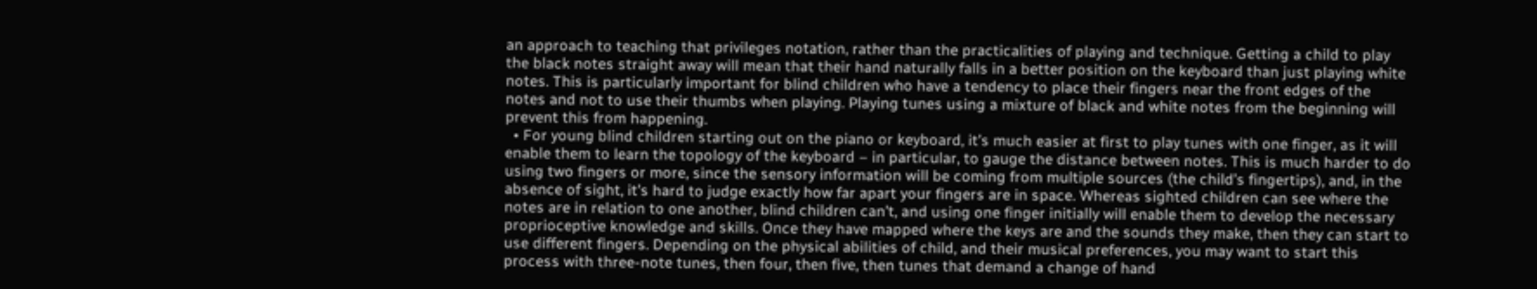an approach to teaching that privileges notation, rather than the practicalities of playing and technique. Getting a child to play the black notes straight away will mean that their hand naturally falls in a better position on the keyboard than just playing white notes. This is particularly important for blind children who have a tendency to place their fingers near the front edges of the notes and not to use their thumbs when playing. Playing tunes using a mixture of black and white notes from the beginning will prevent this from happening.
  • For young blind children starting out on the piano or keyboard, it’s much easier at first to play tunes with one finger, as it will enable them to learn the topology of the keyboard – in particular, to gauge the distance between notes. This is much harder to do using two fingers or more, since the sensory information will be coming from multiple sources (the child’s fingertips), and, in the absence of sight, it’s hard to judge exactly how far apart your fingers are in space. Whereas sighted children can see where the notes are in relation to one another, blind children can’t, and using one finger initially will enable them to develop the necessary proprioceptive knowledge and skills. Once they have mapped where the keys are and the sounds they make, then they can start to use different fingers. Depending on the physical abilities of child, and their musical preferences, you may want to start this process with three-note tunes, then four, then five, then tunes that demand a change of hand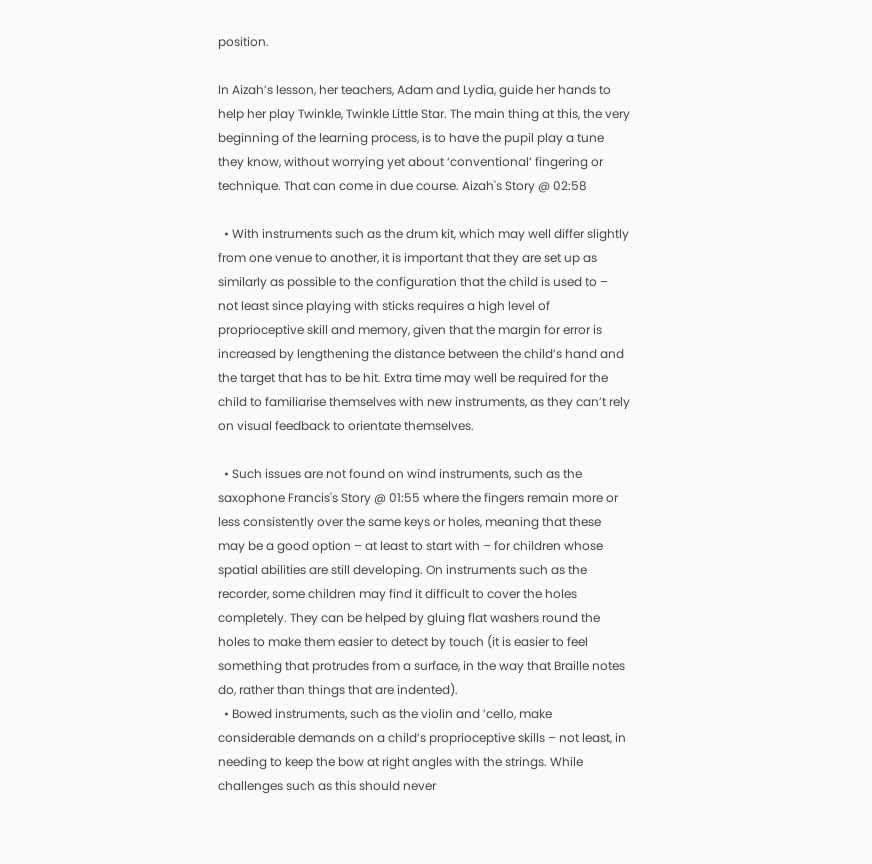position.

In Aizah’s lesson, her teachers, Adam and Lydia, guide her hands to help her play Twinkle, Twinkle Little Star. The main thing at this, the very beginning of the learning process, is to have the pupil play a tune they know, without worrying yet about ‘conventional’ fingering or technique. That can come in due course. Aizah's Story @ 02:58

  • With instruments such as the drum kit, which may well differ slightly from one venue to another, it is important that they are set up as similarly as possible to the configuration that the child is used to – not least since playing with sticks requires a high level of proprioceptive skill and memory, given that the margin for error is increased by lengthening the distance between the child’s hand and the target that has to be hit. Extra time may well be required for the child to familiarise themselves with new instruments, as they can’t rely on visual feedback to orientate themselves.

  • Such issues are not found on wind instruments, such as the saxophone Francis's Story @ 01:55 where the fingers remain more or less consistently over the same keys or holes, meaning that these may be a good option – at least to start with – for children whose spatial abilities are still developing. On instruments such as the recorder, some children may find it difficult to cover the holes completely. They can be helped by gluing flat washers round the holes to make them easier to detect by touch (it is easier to feel something that protrudes from a surface, in the way that Braille notes do, rather than things that are indented).
  • Bowed instruments, such as the violin and ’cello, make considerable demands on a child’s proprioceptive skills – not least, in needing to keep the bow at right angles with the strings. While challenges such as this should never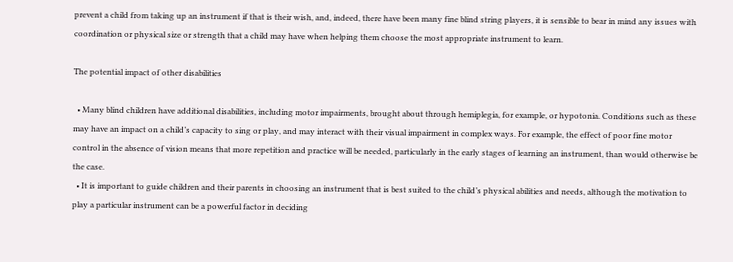prevent a child from taking up an instrument if that is their wish, and, indeed, there have been many fine blind string players, it is sensible to bear in mind any issues with coordination or physical size or strength that a child may have when helping them choose the most appropriate instrument to learn.

The potential impact of other disabilities

  • Many blind children have additional disabilities, including motor impairments, brought about through hemiplegia, for example, or hypotonia. Conditions such as these may have an impact on a child’s capacity to sing or play, and may interact with their visual impairment in complex ways. For example, the effect of poor fine motor control in the absence of vision means that more repetition and practice will be needed, particularly in the early stages of learning an instrument, than would otherwise be the case.
  • It is important to guide children and their parents in choosing an instrument that is best suited to the child’s physical abilities and needs, although the motivation to play a particular instrument can be a powerful factor in deciding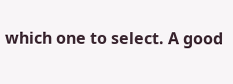which one to select. A good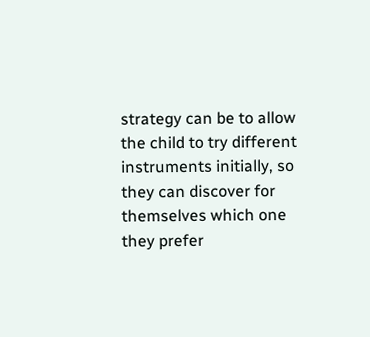strategy can be to allow the child to try different instruments initially, so they can discover for themselves which one they prefer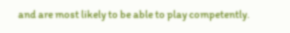and are most likely to be able to play competently.